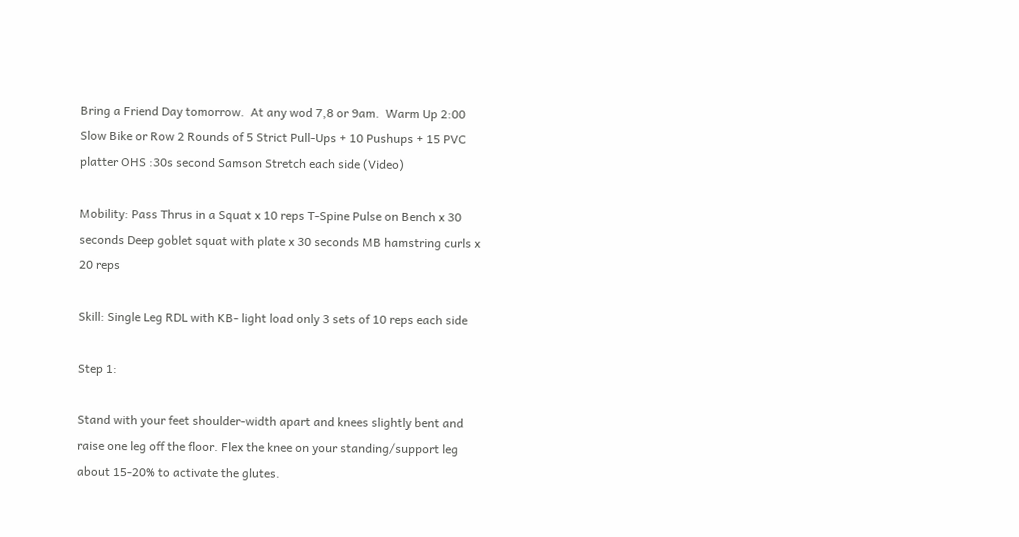Bring a Friend Day tomorrow.  At any wod 7,8 or 9am.  Warm Up 2:00 Slow Bike or Row 2 Rounds of 5 Strict Pull-Ups + 10 Pushups + 15 PVC platter OHS :30s second Samson Stretch each side (Video)

Mobility: Pass Thrus in a Squat x 10 reps T-Spine Pulse on Bench x 30 seconds Deep goblet squat with plate x 30 seconds MB hamstring curls x 20 reps

Skill: Single Leg RDL with KB- light load only 3 sets of 10 reps each side

Step 1:

Stand with your feet shoulder-width apart and knees slightly bent and raise one leg off the floor. Flex the knee on your standing/support leg about 15-20% to activate the glutes.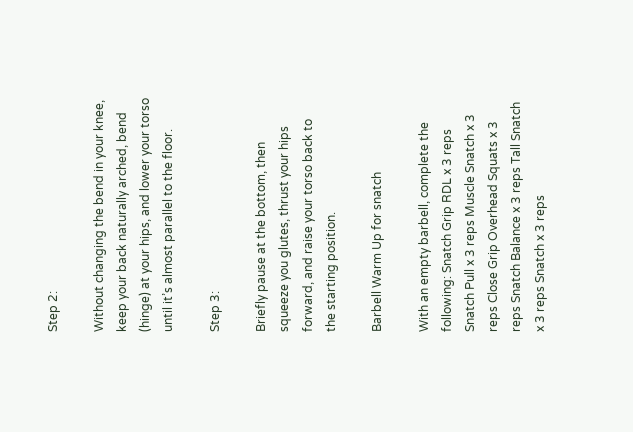Step 2:

Without changing the bend in your knee, keep your back naturally arched, bend (hinge) at your hips, and lower your torso until it’s almost parallel to the floor.

Step 3:

Briefly pause at the bottom, then squeeze you glutes, thrust your hips forward, and raise your torso back to the starting position.

Barbell Warm Up for snatch

With an empty barbell, complete the following: Snatch Grip RDL x 3 reps Snatch Pull x 3 reps Muscle Snatch x 3 reps Close Grip Overhead Squats x 3 reps Snatch Balance x 3 reps Tall Snatch x 3 reps Snatch x 3 reps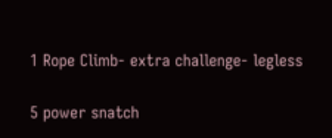1 Rope Climb- extra challenge- legless

5 power snatch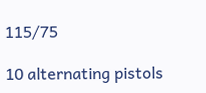115/75

10 alternating pistols